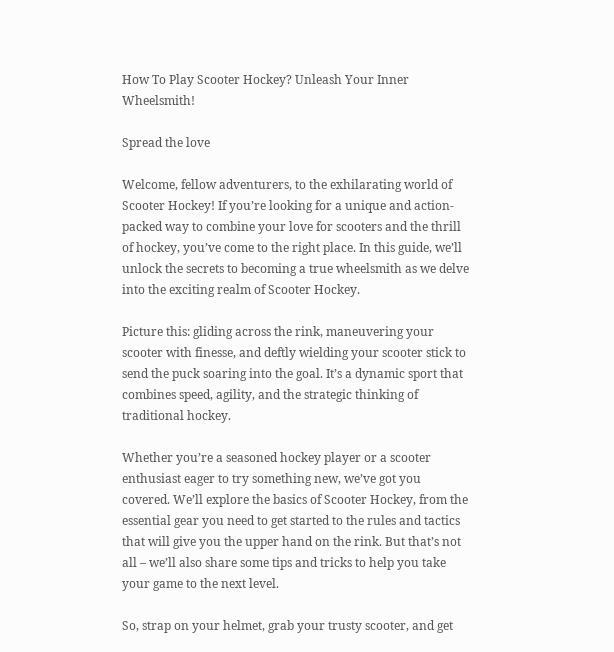How To Play Scooter Hockey? Unleash Your Inner Wheelsmith!

Spread the love

Welcome, fellow adventurers, to the exhilarating world of Scooter Hockey! If you’re looking for a unique and action-packed way to combine your love for scooters and the thrill of hockey, you’ve come to the right place. In this guide, we’ll unlock the secrets to becoming a true wheelsmith as we delve into the exciting realm of Scooter Hockey.

Picture this: gliding across the rink, maneuvering your scooter with finesse, and deftly wielding your scooter stick to send the puck soaring into the goal. It’s a dynamic sport that combines speed, agility, and the strategic thinking of traditional hockey.

Whether you’re a seasoned hockey player or a scooter enthusiast eager to try something new, we’ve got you covered. We’ll explore the basics of Scooter Hockey, from the essential gear you need to get started to the rules and tactics that will give you the upper hand on the rink. But that’s not all – we’ll also share some tips and tricks to help you take your game to the next level.

So, strap on your helmet, grab your trusty scooter, and get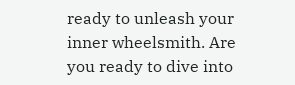ready to unleash your inner wheelsmith. Are you ready to dive into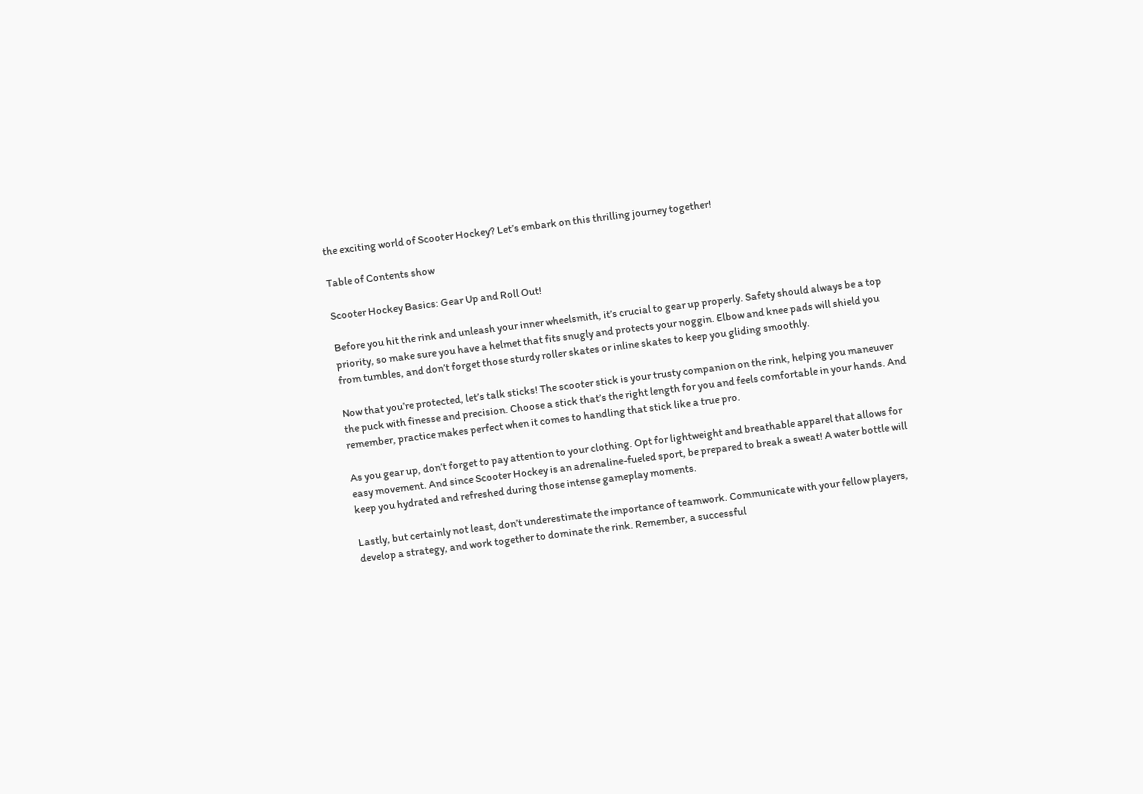the exciting world of Scooter Hockey? Let’s embark on this thrilling journey together!

Table of Contents show

Scooter Hockey Basics: Gear Up and Roll Out!

Before you hit the rink and unleash your inner wheelsmith, it’s crucial to gear up properly. Safety should always be a top priority, so make sure you have a helmet that fits snugly and protects your noggin. Elbow and knee pads will shield you from tumbles, and don’t forget those sturdy roller skates or inline skates to keep you gliding smoothly.

Now that you’re protected, let’s talk sticks! The scooter stick is your trusty companion on the rink, helping you maneuver the puck with finesse and precision. Choose a stick that’s the right length for you and feels comfortable in your hands. And remember, practice makes perfect when it comes to handling that stick like a true pro.

As you gear up, don’t forget to pay attention to your clothing. Opt for lightweight and breathable apparel that allows for easy movement. And since Scooter Hockey is an adrenaline-fueled sport, be prepared to break a sweat! A water bottle will keep you hydrated and refreshed during those intense gameplay moments.

Lastly, but certainly not least, don’t underestimate the importance of teamwork. Communicate with your fellow players, develop a strategy, and work together to dominate the rink. Remember, a successful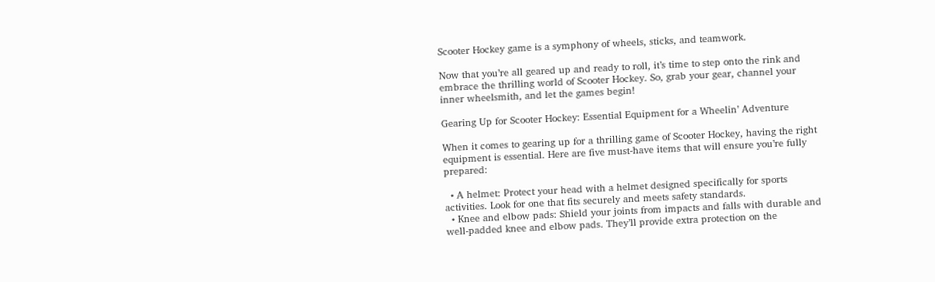Scooter Hockey game is a symphony of wheels, sticks, and teamwork.

Now that you’re all geared up and ready to roll, it’s time to step onto the rink and embrace the thrilling world of Scooter Hockey. So, grab your gear, channel your inner wheelsmith, and let the games begin!

Gearing Up for Scooter Hockey: Essential Equipment for a Wheelin’ Adventure

When it comes to gearing up for a thrilling game of Scooter Hockey, having the right equipment is essential. Here are five must-have items that will ensure you’re fully prepared:

  • A helmet: Protect your head with a helmet designed specifically for sports activities. Look for one that fits securely and meets safety standards.
  • Knee and elbow pads: Shield your joints from impacts and falls with durable and well-padded knee and elbow pads. They’ll provide extra protection on the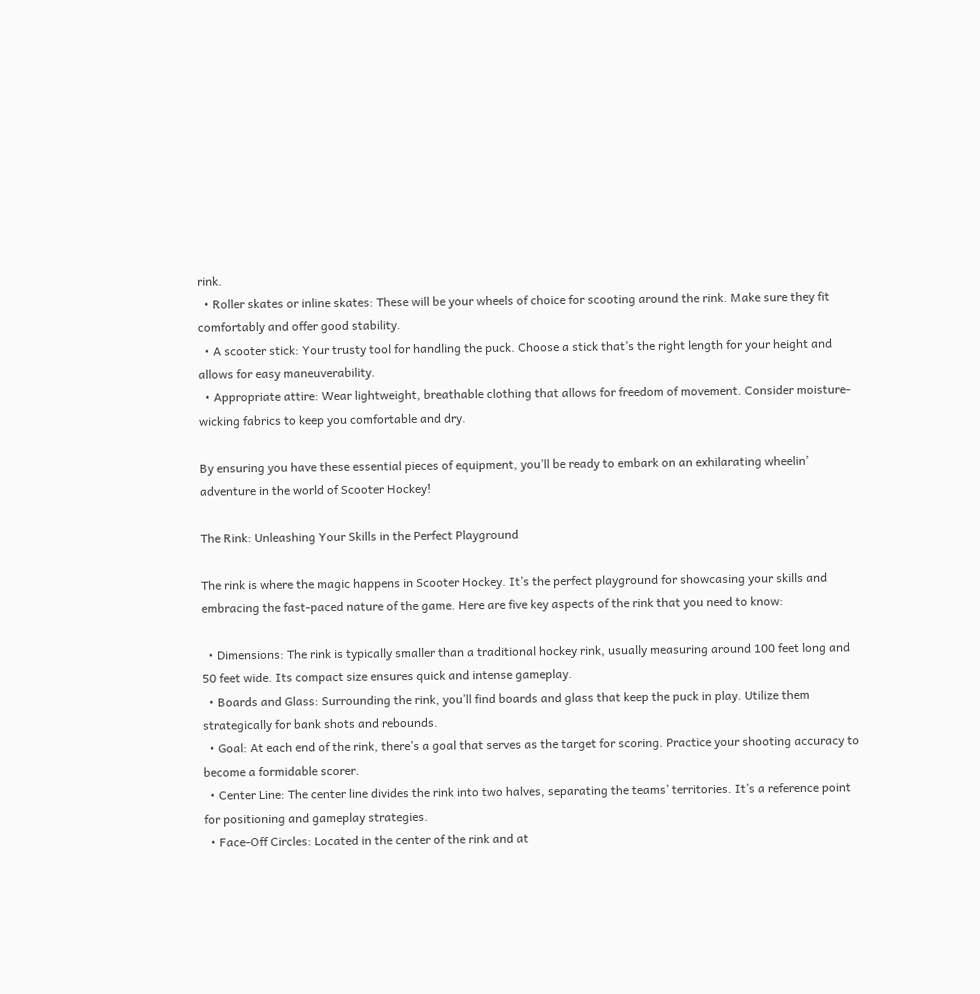rink.
  • Roller skates or inline skates: These will be your wheels of choice for scooting around the rink. Make sure they fit comfortably and offer good stability.
  • A scooter stick: Your trusty tool for handling the puck. Choose a stick that’s the right length for your height and allows for easy maneuverability.
  • Appropriate attire: Wear lightweight, breathable clothing that allows for freedom of movement. Consider moisture-wicking fabrics to keep you comfortable and dry.

By ensuring you have these essential pieces of equipment, you’ll be ready to embark on an exhilarating wheelin’ adventure in the world of Scooter Hockey!

The Rink: Unleashing Your Skills in the Perfect Playground

The rink is where the magic happens in Scooter Hockey. It’s the perfect playground for showcasing your skills and embracing the fast-paced nature of the game. Here are five key aspects of the rink that you need to know:

  • Dimensions: The rink is typically smaller than a traditional hockey rink, usually measuring around 100 feet long and 50 feet wide. Its compact size ensures quick and intense gameplay.
  • Boards and Glass: Surrounding the rink, you’ll find boards and glass that keep the puck in play. Utilize them strategically for bank shots and rebounds.
  • Goal: At each end of the rink, there’s a goal that serves as the target for scoring. Practice your shooting accuracy to become a formidable scorer.
  • Center Line: The center line divides the rink into two halves, separating the teams’ territories. It’s a reference point for positioning and gameplay strategies.
  • Face-Off Circles: Located in the center of the rink and at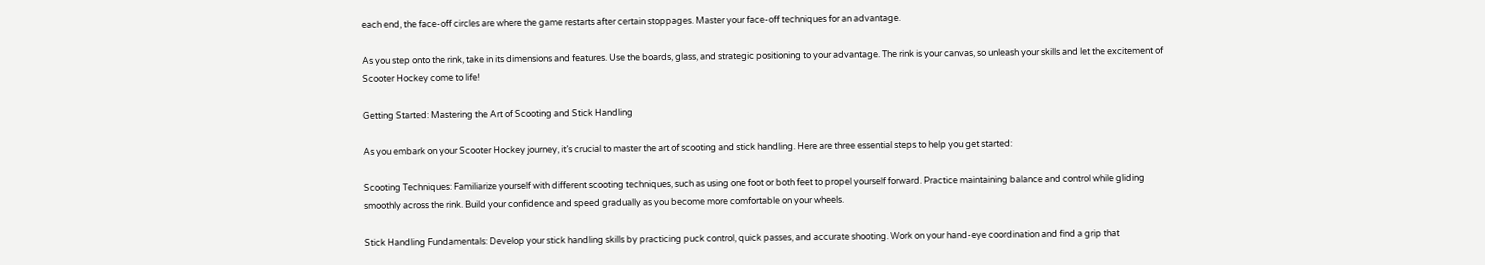each end, the face-off circles are where the game restarts after certain stoppages. Master your face-off techniques for an advantage.

As you step onto the rink, take in its dimensions and features. Use the boards, glass, and strategic positioning to your advantage. The rink is your canvas, so unleash your skills and let the excitement of Scooter Hockey come to life!

Getting Started: Mastering the Art of Scooting and Stick Handling

As you embark on your Scooter Hockey journey, it’s crucial to master the art of scooting and stick handling. Here are three essential steps to help you get started:

Scooting Techniques: Familiarize yourself with different scooting techniques, such as using one foot or both feet to propel yourself forward. Practice maintaining balance and control while gliding smoothly across the rink. Build your confidence and speed gradually as you become more comfortable on your wheels.

Stick Handling Fundamentals: Develop your stick handling skills by practicing puck control, quick passes, and accurate shooting. Work on your hand-eye coordination and find a grip that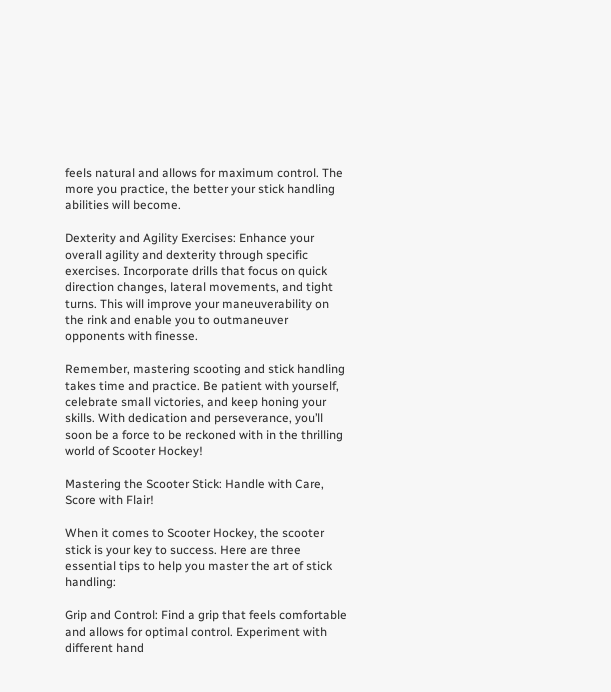feels natural and allows for maximum control. The more you practice, the better your stick handling abilities will become.

Dexterity and Agility Exercises: Enhance your overall agility and dexterity through specific exercises. Incorporate drills that focus on quick direction changes, lateral movements, and tight turns. This will improve your maneuverability on the rink and enable you to outmaneuver opponents with finesse.

Remember, mastering scooting and stick handling takes time and practice. Be patient with yourself, celebrate small victories, and keep honing your skills. With dedication and perseverance, you’ll soon be a force to be reckoned with in the thrilling world of Scooter Hockey!

Mastering the Scooter Stick: Handle with Care, Score with Flair!

When it comes to Scooter Hockey, the scooter stick is your key to success. Here are three essential tips to help you master the art of stick handling:

Grip and Control: Find a grip that feels comfortable and allows for optimal control. Experiment with different hand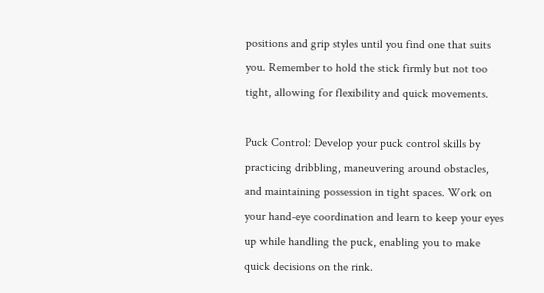positions and grip styles until you find one that suits you. Remember to hold the stick firmly but not too tight, allowing for flexibility and quick movements.

Puck Control: Develop your puck control skills by practicing dribbling, maneuvering around obstacles, and maintaining possession in tight spaces. Work on your hand-eye coordination and learn to keep your eyes up while handling the puck, enabling you to make quick decisions on the rink.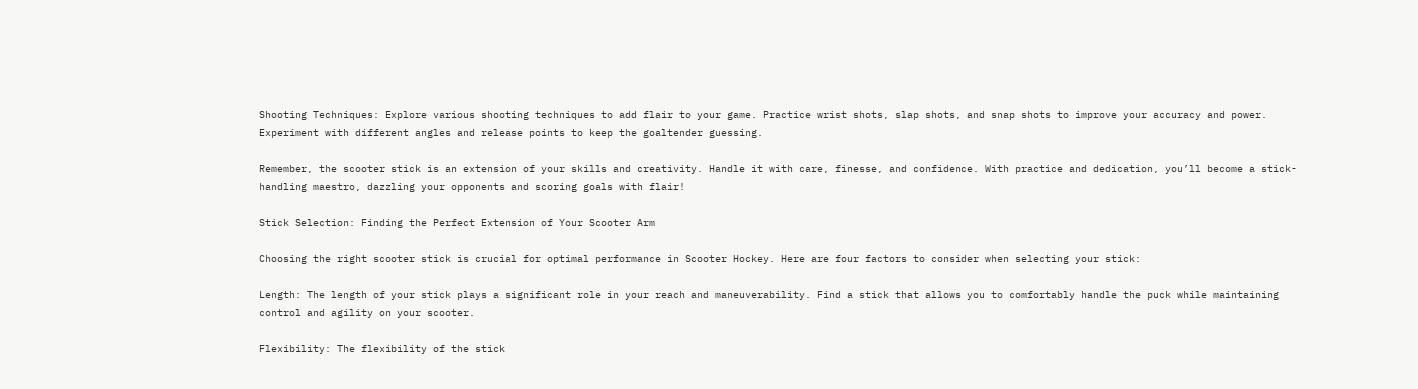Shooting Techniques: Explore various shooting techniques to add flair to your game. Practice wrist shots, slap shots, and snap shots to improve your accuracy and power. Experiment with different angles and release points to keep the goaltender guessing.

Remember, the scooter stick is an extension of your skills and creativity. Handle it with care, finesse, and confidence. With practice and dedication, you’ll become a stick-handling maestro, dazzling your opponents and scoring goals with flair!

Stick Selection: Finding the Perfect Extension of Your Scooter Arm

Choosing the right scooter stick is crucial for optimal performance in Scooter Hockey. Here are four factors to consider when selecting your stick:

Length: The length of your stick plays a significant role in your reach and maneuverability. Find a stick that allows you to comfortably handle the puck while maintaining control and agility on your scooter.

Flexibility: The flexibility of the stick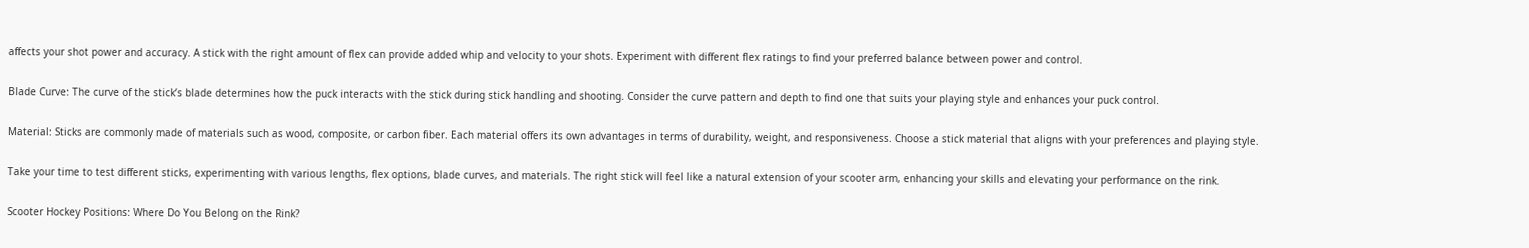affects your shot power and accuracy. A stick with the right amount of flex can provide added whip and velocity to your shots. Experiment with different flex ratings to find your preferred balance between power and control.

Blade Curve: The curve of the stick’s blade determines how the puck interacts with the stick during stick handling and shooting. Consider the curve pattern and depth to find one that suits your playing style and enhances your puck control.

Material: Sticks are commonly made of materials such as wood, composite, or carbon fiber. Each material offers its own advantages in terms of durability, weight, and responsiveness. Choose a stick material that aligns with your preferences and playing style.

Take your time to test different sticks, experimenting with various lengths, flex options, blade curves, and materials. The right stick will feel like a natural extension of your scooter arm, enhancing your skills and elevating your performance on the rink.

Scooter Hockey Positions: Where Do You Belong on the Rink?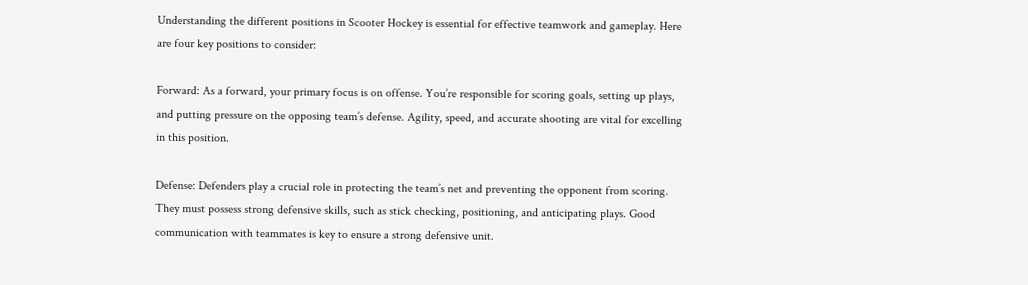Understanding the different positions in Scooter Hockey is essential for effective teamwork and gameplay. Here are four key positions to consider:

Forward: As a forward, your primary focus is on offense. You’re responsible for scoring goals, setting up plays, and putting pressure on the opposing team’s defense. Agility, speed, and accurate shooting are vital for excelling in this position.

Defense: Defenders play a crucial role in protecting the team’s net and preventing the opponent from scoring. They must possess strong defensive skills, such as stick checking, positioning, and anticipating plays. Good communication with teammates is key to ensure a strong defensive unit.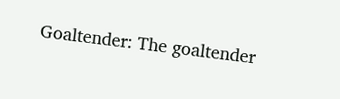Goaltender: The goaltender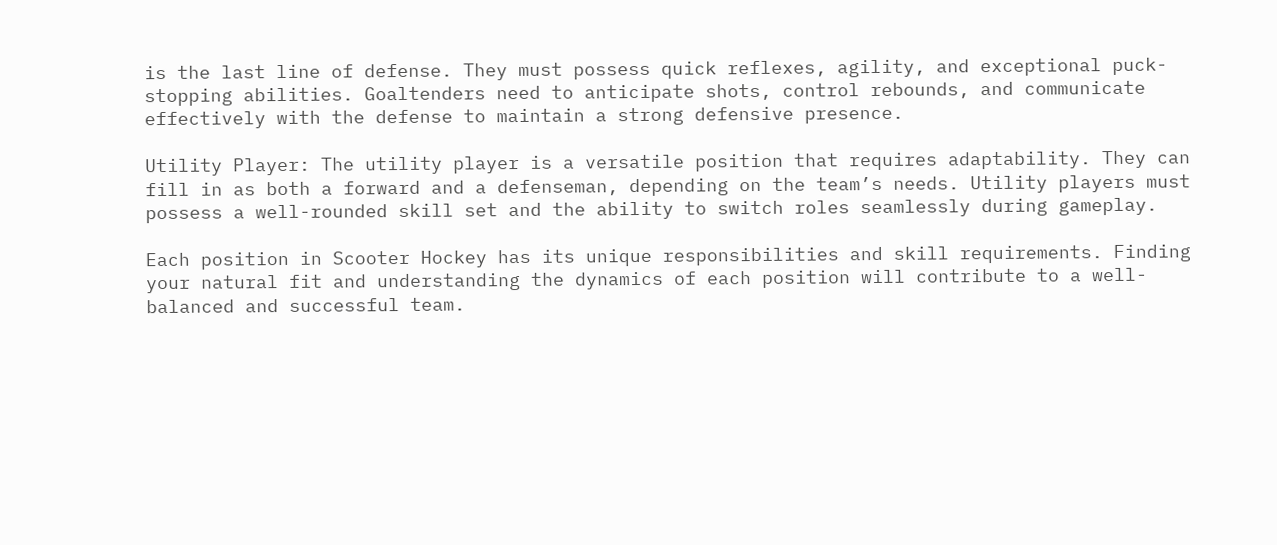is the last line of defense. They must possess quick reflexes, agility, and exceptional puck-stopping abilities. Goaltenders need to anticipate shots, control rebounds, and communicate effectively with the defense to maintain a strong defensive presence.

Utility Player: The utility player is a versatile position that requires adaptability. They can fill in as both a forward and a defenseman, depending on the team’s needs. Utility players must possess a well-rounded skill set and the ability to switch roles seamlessly during gameplay.

Each position in Scooter Hockey has its unique responsibilities and skill requirements. Finding your natural fit and understanding the dynamics of each position will contribute to a well-balanced and successful team.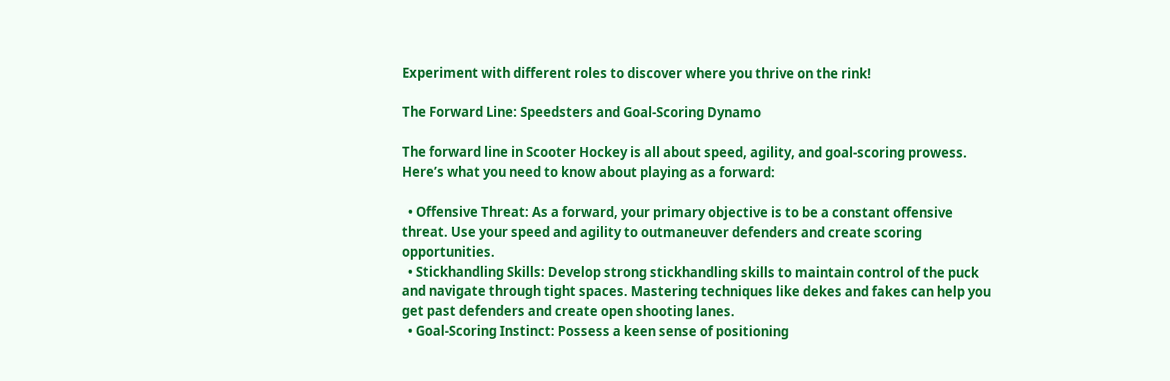Experiment with different roles to discover where you thrive on the rink!

The Forward Line: Speedsters and Goal-Scoring Dynamo

The forward line in Scooter Hockey is all about speed, agility, and goal-scoring prowess. Here’s what you need to know about playing as a forward:

  • Offensive Threat: As a forward, your primary objective is to be a constant offensive threat. Use your speed and agility to outmaneuver defenders and create scoring opportunities.
  • Stickhandling Skills: Develop strong stickhandling skills to maintain control of the puck and navigate through tight spaces. Mastering techniques like dekes and fakes can help you get past defenders and create open shooting lanes.
  • Goal-Scoring Instinct: Possess a keen sense of positioning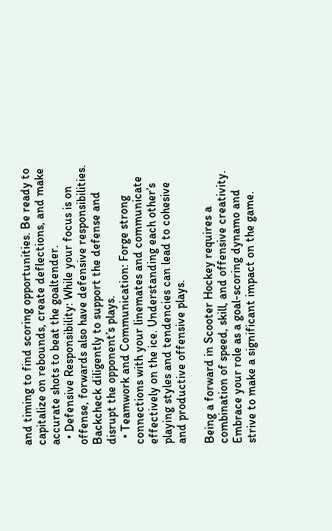and timing to find scoring opportunities. Be ready to capitalize on rebounds, create deflections, and make accurate shots to beat the goaltender.
  • Defensive Responsibility: While your focus is on offense, forwards also have defensive responsibilities. Backcheck diligently to support the defense and disrupt the opponent’s plays.
  • Teamwork and Communication: Forge strong connections with your linemates and communicate effectively on the ice. Understanding each other’s playing styles and tendencies can lead to cohesive and productive offensive plays.

Being a forward in Scooter Hockey requires a combination of speed, skill, and offensive creativity. Embrace your role as a goal-scoring dynamo and strive to make a significant impact on the game.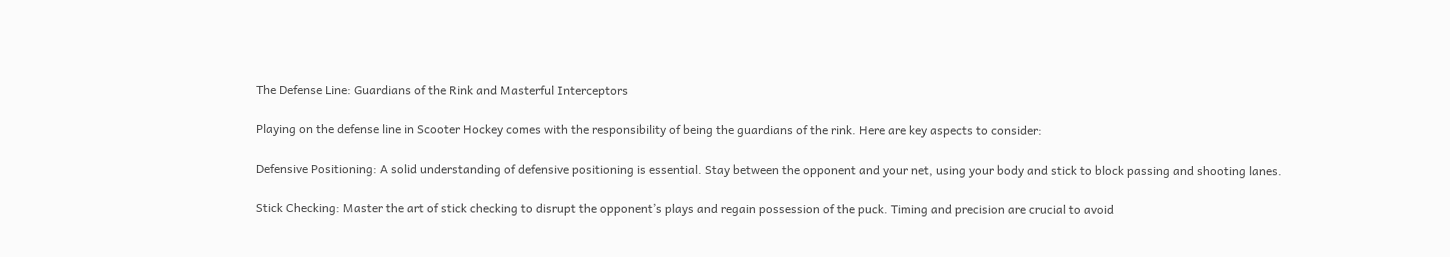The Defense Line: Guardians of the Rink and Masterful Interceptors

Playing on the defense line in Scooter Hockey comes with the responsibility of being the guardians of the rink. Here are key aspects to consider:

Defensive Positioning: A solid understanding of defensive positioning is essential. Stay between the opponent and your net, using your body and stick to block passing and shooting lanes.

Stick Checking: Master the art of stick checking to disrupt the opponent’s plays and regain possession of the puck. Timing and precision are crucial to avoid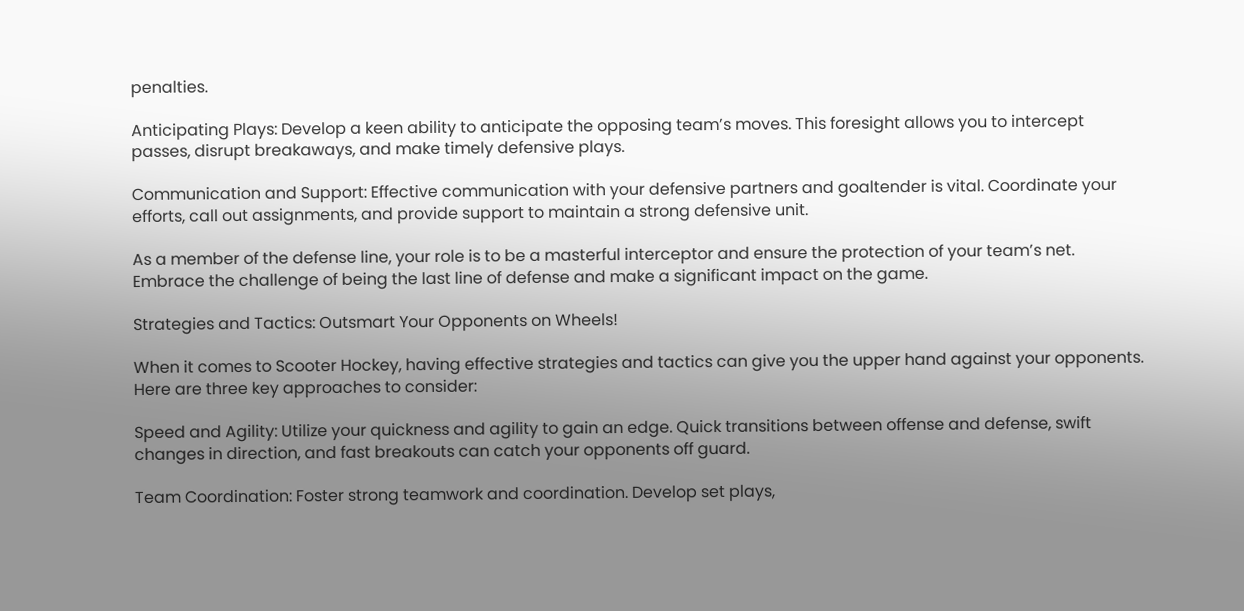penalties.

Anticipating Plays: Develop a keen ability to anticipate the opposing team’s moves. This foresight allows you to intercept passes, disrupt breakaways, and make timely defensive plays.

Communication and Support: Effective communication with your defensive partners and goaltender is vital. Coordinate your efforts, call out assignments, and provide support to maintain a strong defensive unit.

As a member of the defense line, your role is to be a masterful interceptor and ensure the protection of your team’s net. Embrace the challenge of being the last line of defense and make a significant impact on the game.

Strategies and Tactics: Outsmart Your Opponents on Wheels!

When it comes to Scooter Hockey, having effective strategies and tactics can give you the upper hand against your opponents. Here are three key approaches to consider:

Speed and Agility: Utilize your quickness and agility to gain an edge. Quick transitions between offense and defense, swift changes in direction, and fast breakouts can catch your opponents off guard.

Team Coordination: Foster strong teamwork and coordination. Develop set plays,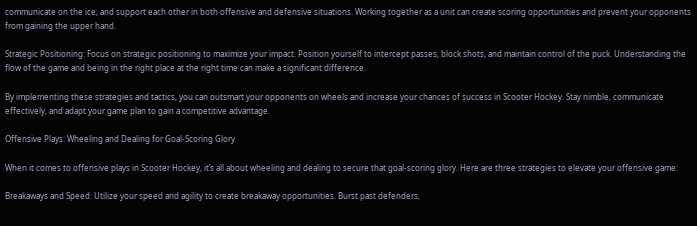communicate on the ice, and support each other in both offensive and defensive situations. Working together as a unit can create scoring opportunities and prevent your opponents from gaining the upper hand.

Strategic Positioning: Focus on strategic positioning to maximize your impact. Position yourself to intercept passes, block shots, and maintain control of the puck. Understanding the flow of the game and being in the right place at the right time can make a significant difference.

By implementing these strategies and tactics, you can outsmart your opponents on wheels and increase your chances of success in Scooter Hockey. Stay nimble, communicate effectively, and adapt your game plan to gain a competitive advantage.

Offensive Plays: Wheeling and Dealing for Goal-Scoring Glory

When it comes to offensive plays in Scooter Hockey, it’s all about wheeling and dealing to secure that goal-scoring glory. Here are three strategies to elevate your offensive game:

Breakaways and Speed: Utilize your speed and agility to create breakaway opportunities. Burst past defenders,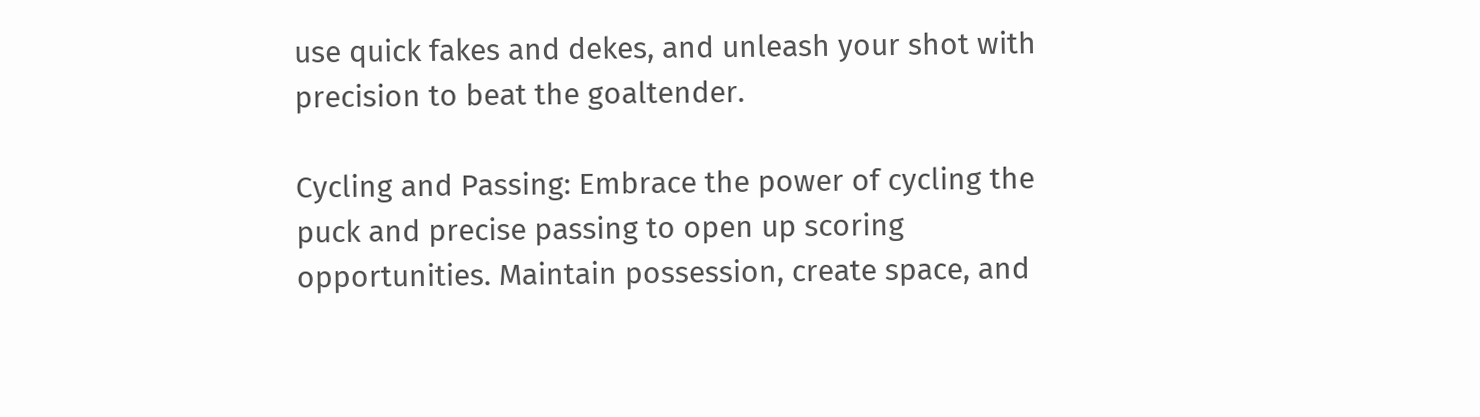use quick fakes and dekes, and unleash your shot with precision to beat the goaltender.

Cycling and Passing: Embrace the power of cycling the puck and precise passing to open up scoring opportunities. Maintain possession, create space, and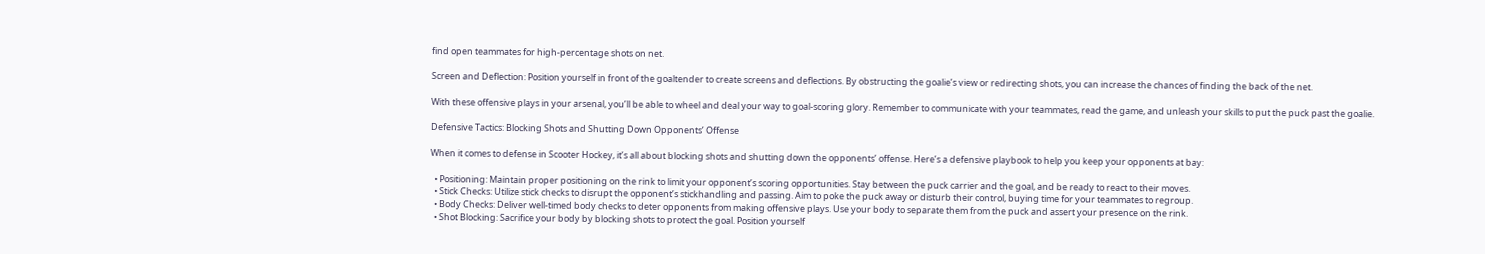find open teammates for high-percentage shots on net.

Screen and Deflection: Position yourself in front of the goaltender to create screens and deflections. By obstructing the goalie’s view or redirecting shots, you can increase the chances of finding the back of the net.

With these offensive plays in your arsenal, you’ll be able to wheel and deal your way to goal-scoring glory. Remember to communicate with your teammates, read the game, and unleash your skills to put the puck past the goalie.

Defensive Tactics: Blocking Shots and Shutting Down Opponents’ Offense

When it comes to defense in Scooter Hockey, it’s all about blocking shots and shutting down the opponents’ offense. Here’s a defensive playbook to help you keep your opponents at bay:

  • Positioning: Maintain proper positioning on the rink to limit your opponent’s scoring opportunities. Stay between the puck carrier and the goal, and be ready to react to their moves.
  • Stick Checks: Utilize stick checks to disrupt the opponent’s stickhandling and passing. Aim to poke the puck away or disturb their control, buying time for your teammates to regroup.
  • Body Checks: Deliver well-timed body checks to deter opponents from making offensive plays. Use your body to separate them from the puck and assert your presence on the rink.
  • Shot Blocking: Sacrifice your body by blocking shots to protect the goal. Position yourself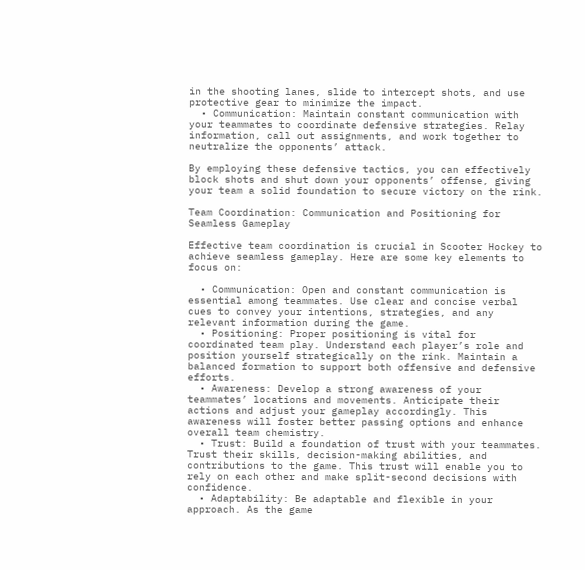in the shooting lanes, slide to intercept shots, and use protective gear to minimize the impact.
  • Communication: Maintain constant communication with your teammates to coordinate defensive strategies. Relay information, call out assignments, and work together to neutralize the opponents’ attack.

By employing these defensive tactics, you can effectively block shots and shut down your opponents’ offense, giving your team a solid foundation to secure victory on the rink.

Team Coordination: Communication and Positioning for Seamless Gameplay

Effective team coordination is crucial in Scooter Hockey to achieve seamless gameplay. Here are some key elements to focus on:

  • Communication: Open and constant communication is essential among teammates. Use clear and concise verbal cues to convey your intentions, strategies, and any relevant information during the game.
  • Positioning: Proper positioning is vital for coordinated team play. Understand each player’s role and position yourself strategically on the rink. Maintain a balanced formation to support both offensive and defensive efforts.
  • Awareness: Develop a strong awareness of your teammates’ locations and movements. Anticipate their actions and adjust your gameplay accordingly. This awareness will foster better passing options and enhance overall team chemistry.
  • Trust: Build a foundation of trust with your teammates. Trust their skills, decision-making abilities, and contributions to the game. This trust will enable you to rely on each other and make split-second decisions with confidence.
  • Adaptability: Be adaptable and flexible in your approach. As the game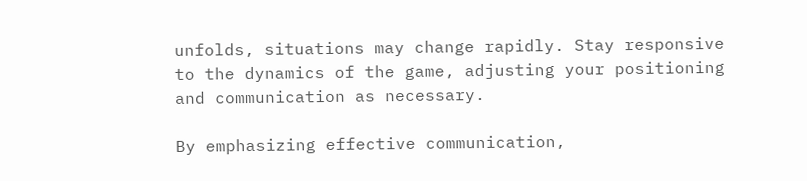unfolds, situations may change rapidly. Stay responsive to the dynamics of the game, adjusting your positioning and communication as necessary.

By emphasizing effective communication,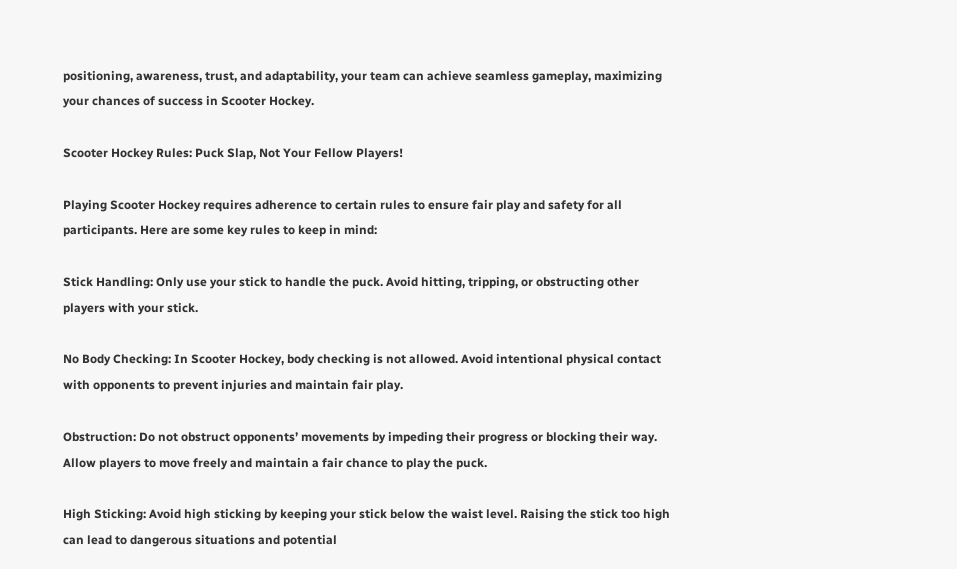positioning, awareness, trust, and adaptability, your team can achieve seamless gameplay, maximizing your chances of success in Scooter Hockey.

Scooter Hockey Rules: Puck Slap, Not Your Fellow Players!

Playing Scooter Hockey requires adherence to certain rules to ensure fair play and safety for all participants. Here are some key rules to keep in mind:

Stick Handling: Only use your stick to handle the puck. Avoid hitting, tripping, or obstructing other players with your stick.

No Body Checking: In Scooter Hockey, body checking is not allowed. Avoid intentional physical contact with opponents to prevent injuries and maintain fair play.

Obstruction: Do not obstruct opponents’ movements by impeding their progress or blocking their way. Allow players to move freely and maintain a fair chance to play the puck.

High Sticking: Avoid high sticking by keeping your stick below the waist level. Raising the stick too high can lead to dangerous situations and potential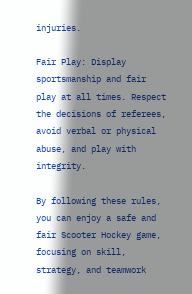injuries.

Fair Play: Display sportsmanship and fair play at all times. Respect the decisions of referees, avoid verbal or physical abuse, and play with integrity.

By following these rules, you can enjoy a safe and fair Scooter Hockey game, focusing on skill, strategy, and teamwork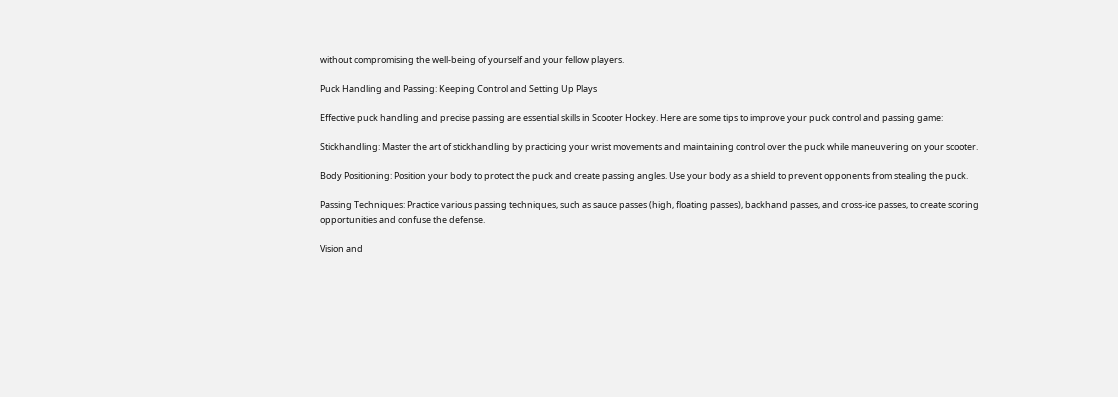without compromising the well-being of yourself and your fellow players.

Puck Handling and Passing: Keeping Control and Setting Up Plays

Effective puck handling and precise passing are essential skills in Scooter Hockey. Here are some tips to improve your puck control and passing game:

Stickhandling: Master the art of stickhandling by practicing your wrist movements and maintaining control over the puck while maneuvering on your scooter.

Body Positioning: Position your body to protect the puck and create passing angles. Use your body as a shield to prevent opponents from stealing the puck.

Passing Techniques: Practice various passing techniques, such as sauce passes (high, floating passes), backhand passes, and cross-ice passes, to create scoring opportunities and confuse the defense.

Vision and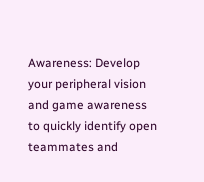Awareness: Develop your peripheral vision and game awareness to quickly identify open teammates and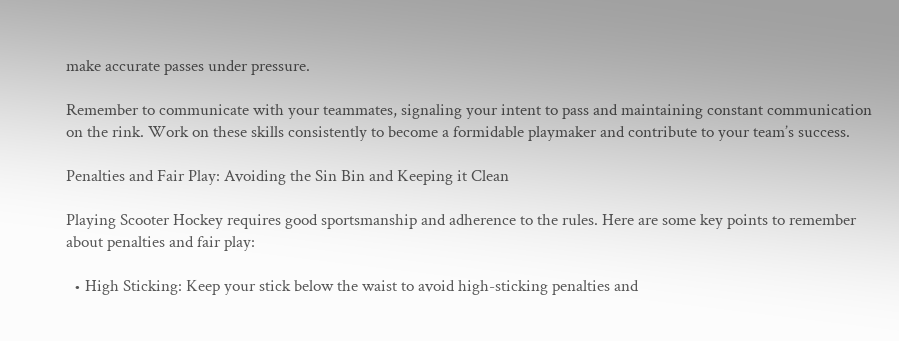make accurate passes under pressure.

Remember to communicate with your teammates, signaling your intent to pass and maintaining constant communication on the rink. Work on these skills consistently to become a formidable playmaker and contribute to your team’s success.

Penalties and Fair Play: Avoiding the Sin Bin and Keeping it Clean

Playing Scooter Hockey requires good sportsmanship and adherence to the rules. Here are some key points to remember about penalties and fair play:

  • High Sticking: Keep your stick below the waist to avoid high-sticking penalties and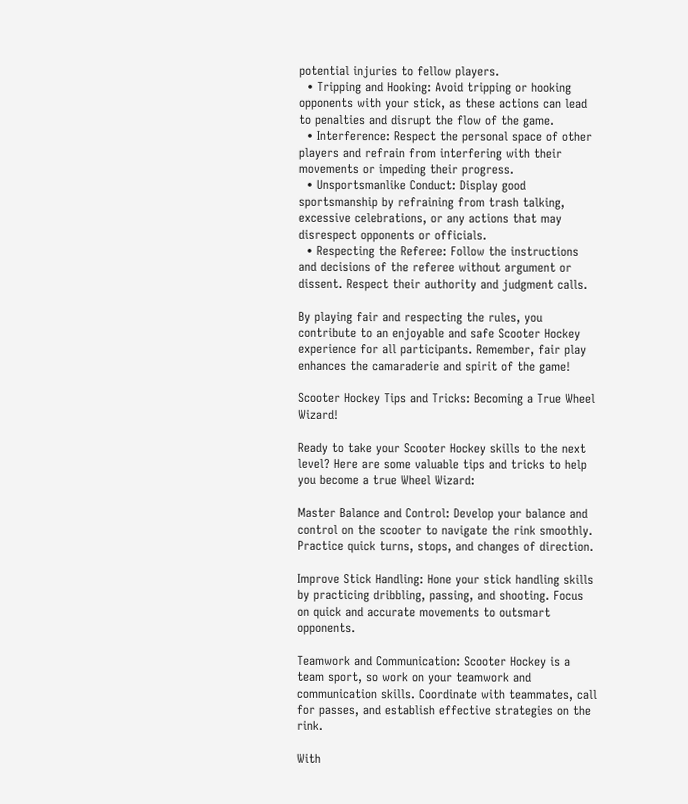potential injuries to fellow players.
  • Tripping and Hooking: Avoid tripping or hooking opponents with your stick, as these actions can lead to penalties and disrupt the flow of the game.
  • Interference: Respect the personal space of other players and refrain from interfering with their movements or impeding their progress.
  • Unsportsmanlike Conduct: Display good sportsmanship by refraining from trash talking, excessive celebrations, or any actions that may disrespect opponents or officials.
  • Respecting the Referee: Follow the instructions and decisions of the referee without argument or dissent. Respect their authority and judgment calls.

By playing fair and respecting the rules, you contribute to an enjoyable and safe Scooter Hockey experience for all participants. Remember, fair play enhances the camaraderie and spirit of the game!

Scooter Hockey Tips and Tricks: Becoming a True Wheel Wizard!

Ready to take your Scooter Hockey skills to the next level? Here are some valuable tips and tricks to help you become a true Wheel Wizard:

Master Balance and Control: Develop your balance and control on the scooter to navigate the rink smoothly. Practice quick turns, stops, and changes of direction.

Improve Stick Handling: Hone your stick handling skills by practicing dribbling, passing, and shooting. Focus on quick and accurate movements to outsmart opponents.

Teamwork and Communication: Scooter Hockey is a team sport, so work on your teamwork and communication skills. Coordinate with teammates, call for passes, and establish effective strategies on the rink.

With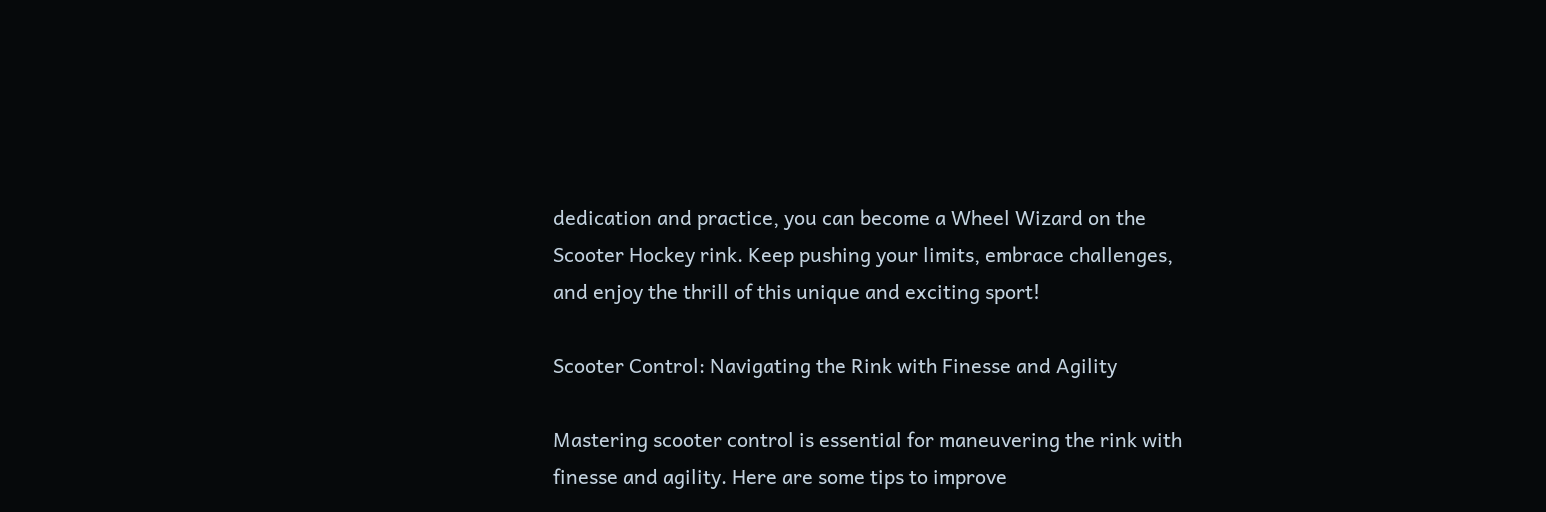dedication and practice, you can become a Wheel Wizard on the Scooter Hockey rink. Keep pushing your limits, embrace challenges, and enjoy the thrill of this unique and exciting sport!

Scooter Control: Navigating the Rink with Finesse and Agility

Mastering scooter control is essential for maneuvering the rink with finesse and agility. Here are some tips to improve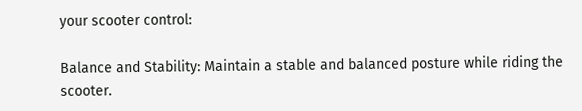your scooter control:

Balance and Stability: Maintain a stable and balanced posture while riding the scooter.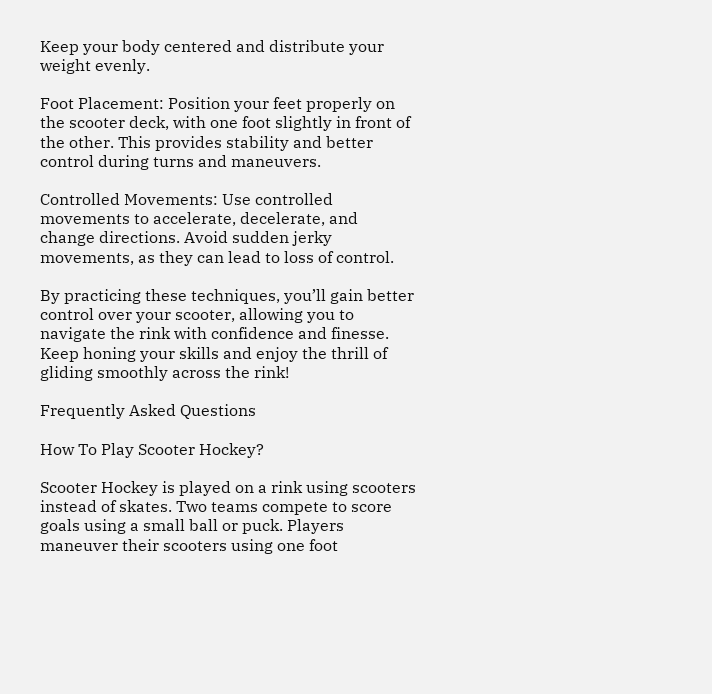Keep your body centered and distribute your weight evenly.

Foot Placement: Position your feet properly on the scooter deck, with one foot slightly in front of the other. This provides stability and better control during turns and maneuvers.

Controlled Movements: Use controlled movements to accelerate, decelerate, and change directions. Avoid sudden jerky movements, as they can lead to loss of control.

By practicing these techniques, you’ll gain better control over your scooter, allowing you to navigate the rink with confidence and finesse. Keep honing your skills and enjoy the thrill of gliding smoothly across the rink!

Frequently Asked Questions

How To Play Scooter Hockey?

Scooter Hockey is played on a rink using scooters instead of skates. Two teams compete to score goals using a small ball or puck. Players maneuver their scooters using one foot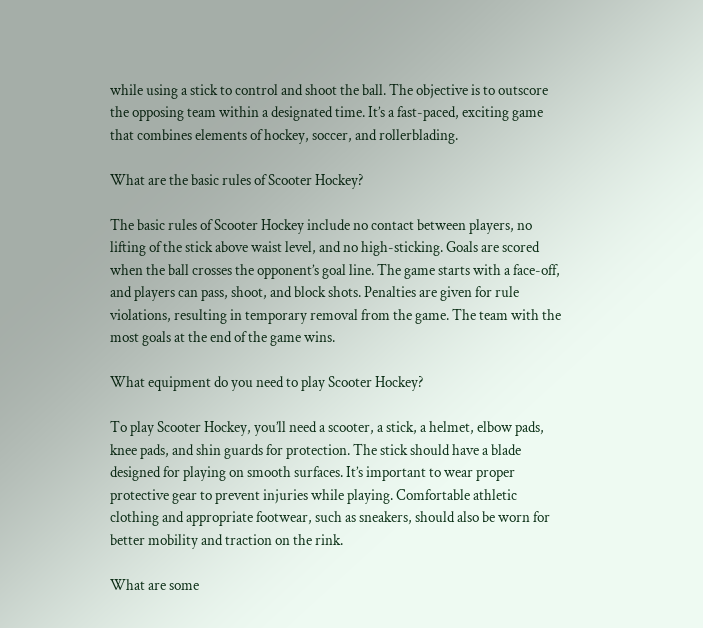while using a stick to control and shoot the ball. The objective is to outscore the opposing team within a designated time. It’s a fast-paced, exciting game that combines elements of hockey, soccer, and rollerblading.

What are the basic rules of Scooter Hockey?

The basic rules of Scooter Hockey include no contact between players, no lifting of the stick above waist level, and no high-sticking. Goals are scored when the ball crosses the opponent’s goal line. The game starts with a face-off, and players can pass, shoot, and block shots. Penalties are given for rule violations, resulting in temporary removal from the game. The team with the most goals at the end of the game wins.

What equipment do you need to play Scooter Hockey?

To play Scooter Hockey, you’ll need a scooter, a stick, a helmet, elbow pads, knee pads, and shin guards for protection. The stick should have a blade designed for playing on smooth surfaces. It’s important to wear proper protective gear to prevent injuries while playing. Comfortable athletic clothing and appropriate footwear, such as sneakers, should also be worn for better mobility and traction on the rink.

What are some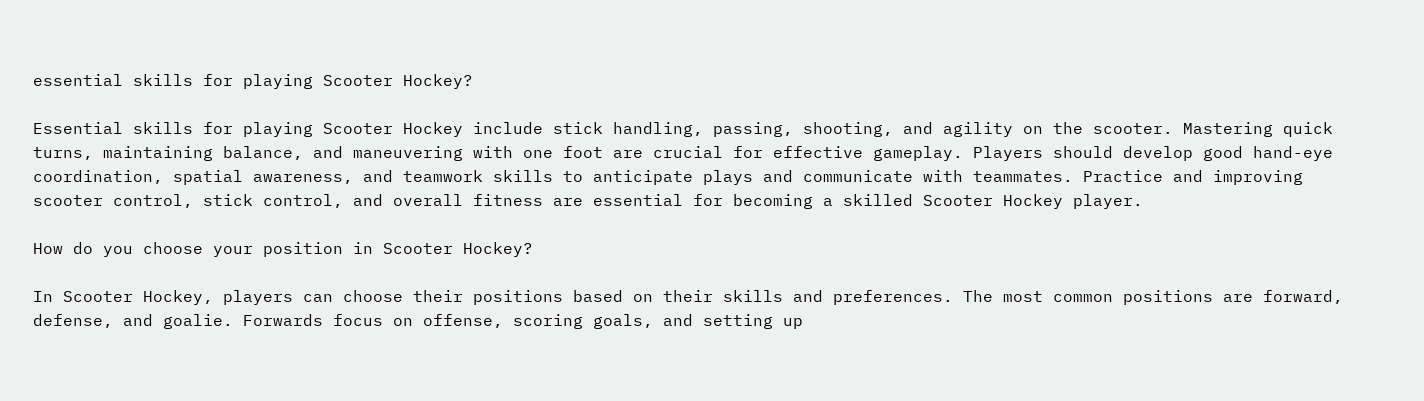essential skills for playing Scooter Hockey?

Essential skills for playing Scooter Hockey include stick handling, passing, shooting, and agility on the scooter. Mastering quick turns, maintaining balance, and maneuvering with one foot are crucial for effective gameplay. Players should develop good hand-eye coordination, spatial awareness, and teamwork skills to anticipate plays and communicate with teammates. Practice and improving scooter control, stick control, and overall fitness are essential for becoming a skilled Scooter Hockey player.

How do you choose your position in Scooter Hockey?

In Scooter Hockey, players can choose their positions based on their skills and preferences. The most common positions are forward, defense, and goalie. Forwards focus on offense, scoring goals, and setting up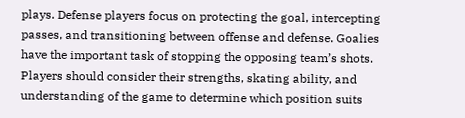plays. Defense players focus on protecting the goal, intercepting passes, and transitioning between offense and defense. Goalies have the important task of stopping the opposing team’s shots. Players should consider their strengths, skating ability, and understanding of the game to determine which position suits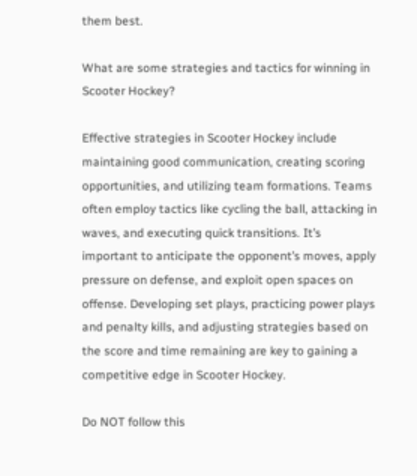them best.

What are some strategies and tactics for winning in Scooter Hockey?

Effective strategies in Scooter Hockey include maintaining good communication, creating scoring opportunities, and utilizing team formations. Teams often employ tactics like cycling the ball, attacking in waves, and executing quick transitions. It’s important to anticipate the opponent’s moves, apply pressure on defense, and exploit open spaces on offense. Developing set plays, practicing power plays and penalty kills, and adjusting strategies based on the score and time remaining are key to gaining a competitive edge in Scooter Hockey.

Do NOT follow this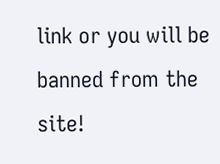link or you will be banned from the site!